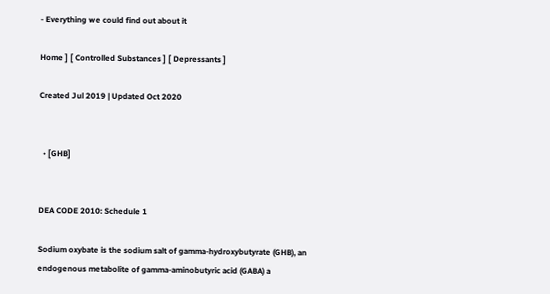- Everything we could find out about it

Home ] [ Controlled Substances ] [ Depressants ]

Created Jul 2019 | Updated Oct 2020


  • [GHB]


DEA CODE 2010: Schedule 1

Sodium oxybate is the sodium salt of gamma-hydroxybutyrate (GHB), an endogenous metabolite of gamma-aminobutyric acid (GABA) a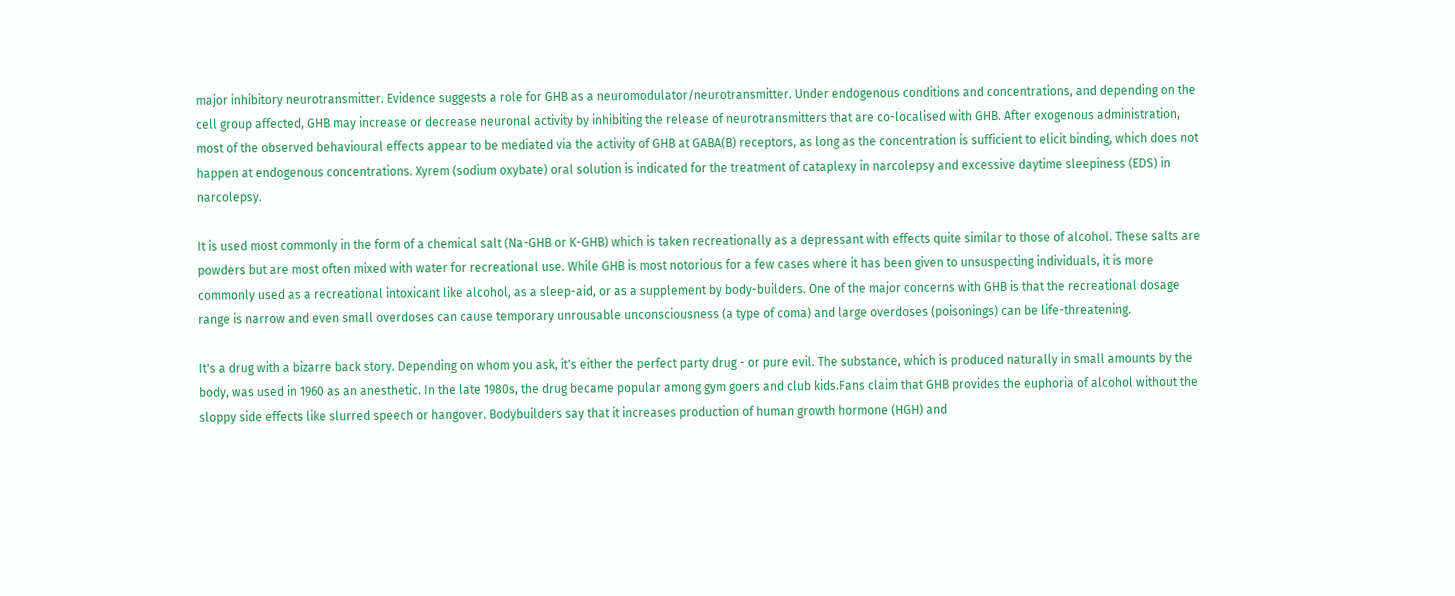major inhibitory neurotransmitter. Evidence suggests a role for GHB as a neuromodulator/neurotransmitter. Under endogenous conditions and concentrations, and depending on the cell group affected, GHB may increase or decrease neuronal activity by inhibiting the release of neurotransmitters that are co-localised with GHB. After exogenous administration, most of the observed behavioural effects appear to be mediated via the activity of GHB at GABA(B) receptors, as long as the concentration is sufficient to elicit binding, which does not happen at endogenous concentrations. Xyrem (sodium oxybate) oral solution is indicated for the treatment of cataplexy in narcolepsy and excessive daytime sleepiness (EDS) in narcolepsy.

It is used most commonly in the form of a chemical salt (Na-GHB or K-GHB) which is taken recreationally as a depressant with effects quite similar to those of alcohol. These salts are powders but are most often mixed with water for recreational use. While GHB is most notorious for a few cases where it has been given to unsuspecting individuals, it is more commonly used as a recreational intoxicant like alcohol, as a sleep-aid, or as a supplement by body-builders. One of the major concerns with GHB is that the recreational dosage range is narrow and even small overdoses can cause temporary unrousable unconsciousness (a type of coma) and large overdoses (poisonings) can be life-threatening.

It's a drug with a bizarre back story. Depending on whom you ask, it's either the perfect party drug - or pure evil. The substance, which is produced naturally in small amounts by the body, was used in 1960 as an anesthetic. In the late 1980s, the drug became popular among gym goers and club kids.Fans claim that GHB provides the euphoria of alcohol without the sloppy side effects like slurred speech or hangover. Bodybuilders say that it increases production of human growth hormone (HGH) and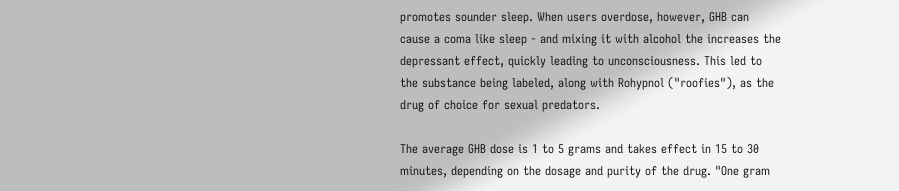promotes sounder sleep. When users overdose, however, GHB can cause a coma like sleep - and mixing it with alcohol the increases the depressant effect, quickly leading to unconsciousness. This led to the substance being labeled, along with Rohypnol ("roofies"), as the drug of choice for sexual predators.

The average GHB dose is 1 to 5 grams and takes effect in 15 to 30 minutes, depending on the dosage and purity of the drug. "One gram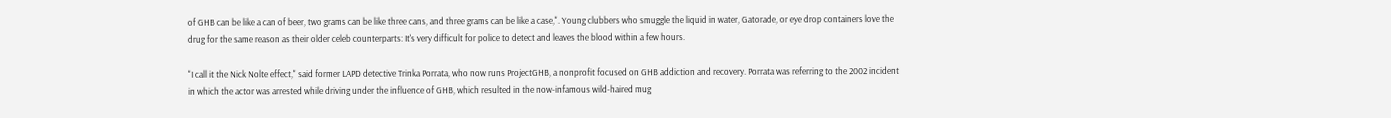of GHB can be like a can of beer, two grams can be like three cans, and three grams can be like a case,". Young clubbers who smuggle the liquid in water, Gatorade, or eye drop containers love the drug for the same reason as their older celeb counterparts: It's very difficult for police to detect and leaves the blood within a few hours.

"I call it the Nick Nolte effect," said former LAPD detective Trinka Porrata, who now runs ProjectGHB, a nonprofit focused on GHB addiction and recovery. Porrata was referring to the 2002 incident in which the actor was arrested while driving under the influence of GHB, which resulted in the now-infamous wild-haired mug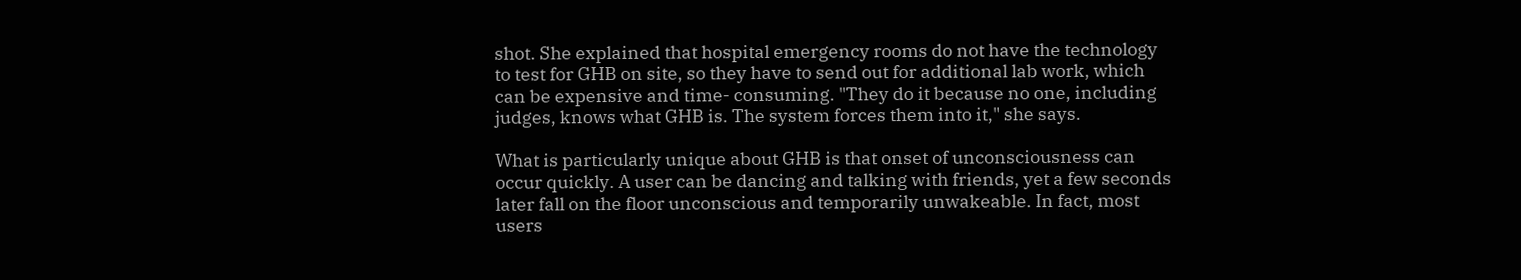shot. She explained that hospital emergency rooms do not have the technology to test for GHB on site, so they have to send out for additional lab work, which can be expensive and time- consuming. "They do it because no one, including judges, knows what GHB is. The system forces them into it," she says.

What is particularly unique about GHB is that onset of unconsciousness can occur quickly. A user can be dancing and talking with friends, yet a few seconds later fall on the floor unconscious and temporarily unwakeable. In fact, most users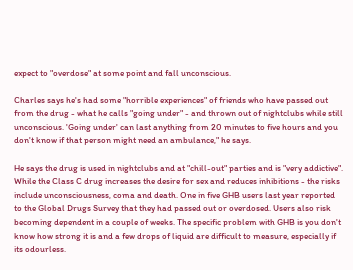expect to "overdose" at some point and fall unconscious.

Charles says he's had some "horrible experiences" of friends who have passed out from the drug - what he calls "going under" - and thrown out of nightclubs while still unconscious. 'Going under' can last anything from 20 minutes to five hours and you don't know if that person might need an ambulance," he says.

He says the drug is used in nightclubs and at "chill-out" parties and is "very addictive". While the Class C drug increases the desire for sex and reduces inhibitions - the risks include unconsciousness, coma and death. One in five GHB users last year reported to the Global Drugs Survey that they had passed out or overdosed. Users also risk becoming dependent in a couple of weeks. The specific problem with GHB is you don't know how strong it is and a few drops of liquid are difficult to measure, especially if its odourless.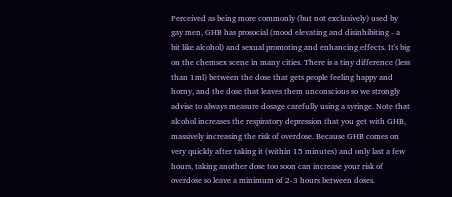Perceived as being more commonly (but not exclusively) used by gay men, GHB has prosocial (mood elevating and disinhibiting - a bit like alcohol) and sexual promoting and enhancing effects. It's big on the chemsex scene in many cities. There is a tiny difference (less than 1ml) between the dose that gets people feeling happy and horny, and the dose that leaves them unconscious so we strongly advise to always measure dosage carefully using a syringe. Note that alcohol increases the respiratory depression that you get with GHB, massively increasing the risk of overdose. Because GHB comes on very quickly after taking it (within 15 minutes) and only last a few hours, taking another dose too soon can increase your risk of overdose so leave a minimum of 2-3 hours between doses.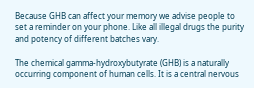Because GHB can affect your memory we advise people to set a reminder on your phone. Like all illegal drugs the purity and potency of different batches vary.

The chemical gamma-hydroxybutyrate (GHB) is a naturally occurring component of human cells. It is a central nervous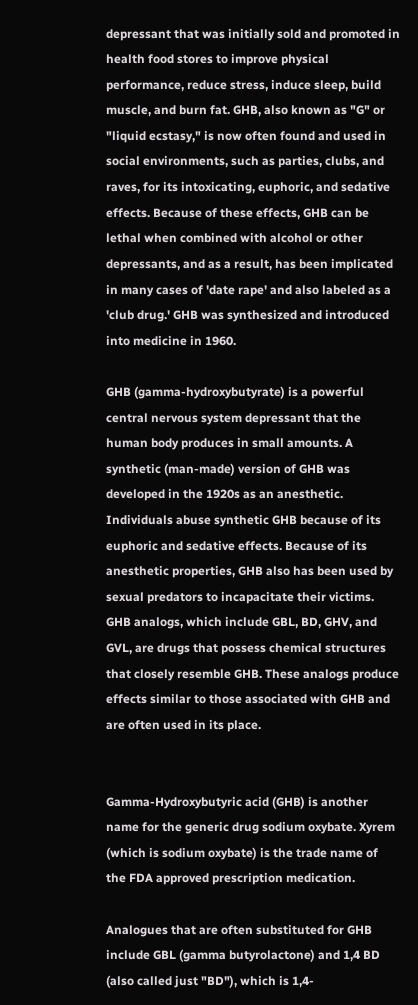depressant that was initially sold and promoted in health food stores to improve physical performance, reduce stress, induce sleep, build muscle, and burn fat. GHB, also known as "G" or "liquid ecstasy," is now often found and used in social environments, such as parties, clubs, and raves, for its intoxicating, euphoric, and sedative effects. Because of these effects, GHB can be lethal when combined with alcohol or other depressants, and as a result, has been implicated in many cases of 'date rape' and also labeled as a 'club drug.' GHB was synthesized and introduced into medicine in 1960.

GHB (gamma-hydroxybutyrate) is a powerful central nervous system depressant that the human body produces in small amounts. A synthetic (man-made) version of GHB was developed in the 1920s as an anesthetic. Individuals abuse synthetic GHB because of its euphoric and sedative effects. Because of its anesthetic properties, GHB also has been used by sexual predators to incapacitate their victims. GHB analogs, which include GBL, BD, GHV, and GVL, are drugs that possess chemical structures that closely resemble GHB. These analogs produce effects similar to those associated with GHB and are often used in its place.


Gamma-Hydroxybutyric acid (GHB) is another name for the generic drug sodium oxybate. Xyrem (which is sodium oxybate) is the trade name of the FDA approved prescription medication.

Analogues that are often substituted for GHB include GBL (gamma butyrolactone) and 1,4 BD (also called just "BD"), which is 1,4-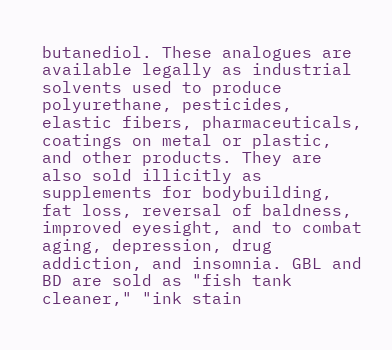butanediol. These analogues are available legally as industrial solvents used to produce polyurethane, pesticides, elastic fibers, pharmaceuticals, coatings on metal or plastic, and other products. They are also sold illicitly as supplements for bodybuilding, fat loss, reversal of baldness, improved eyesight, and to combat aging, depression, drug addiction, and insomnia. GBL and BD are sold as "fish tank cleaner," "ink stain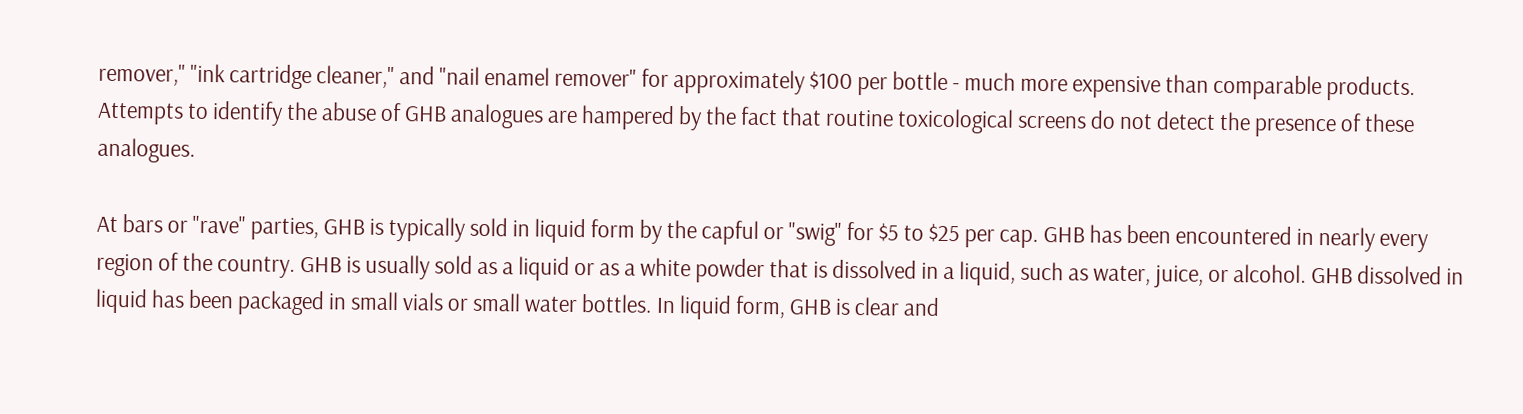remover," "ink cartridge cleaner," and "nail enamel remover" for approximately $100 per bottle - much more expensive than comparable products. Attempts to identify the abuse of GHB analogues are hampered by the fact that routine toxicological screens do not detect the presence of these analogues.

At bars or "rave" parties, GHB is typically sold in liquid form by the capful or "swig" for $5 to $25 per cap. GHB has been encountered in nearly every region of the country. GHB is usually sold as a liquid or as a white powder that is dissolved in a liquid, such as water, juice, or alcohol. GHB dissolved in liquid has been packaged in small vials or small water bottles. In liquid form, GHB is clear and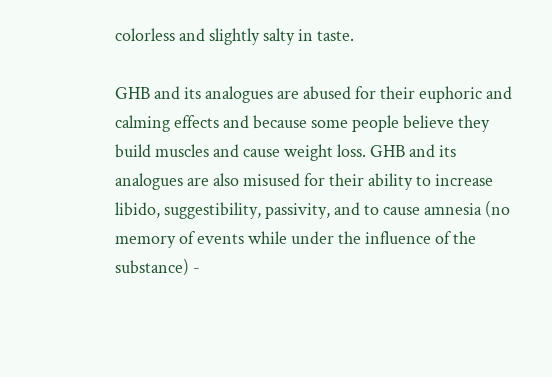colorless and slightly salty in taste.

GHB and its analogues are abused for their euphoric and calming effects and because some people believe they build muscles and cause weight loss. GHB and its analogues are also misused for their ability to increase libido, suggestibility, passivity, and to cause amnesia (no memory of events while under the influence of the substance) -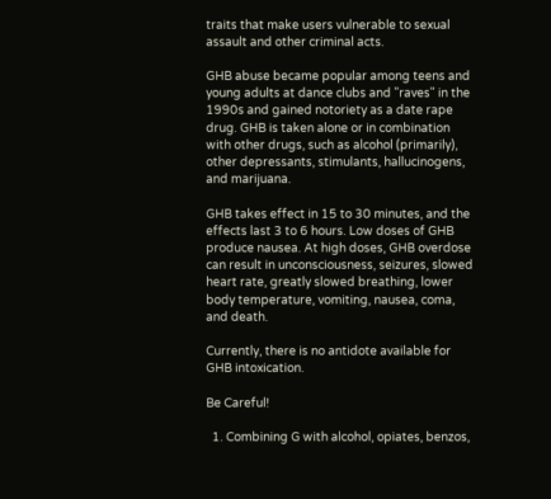traits that make users vulnerable to sexual assault and other criminal acts.

GHB abuse became popular among teens and young adults at dance clubs and "raves" in the 1990s and gained notoriety as a date rape drug. GHB is taken alone or in combination with other drugs, such as alcohol (primarily), other depressants, stimulants, hallucinogens, and marijuana.

GHB takes effect in 15 to 30 minutes, and the effects last 3 to 6 hours. Low doses of GHB produce nausea. At high doses, GHB overdose can result in unconsciousness, seizures, slowed heart rate, greatly slowed breathing, lower body temperature, vomiting, nausea, coma, and death.

Currently, there is no antidote available for GHB intoxication.

Be Careful!

  1. Combining G with alcohol, opiates, benzos,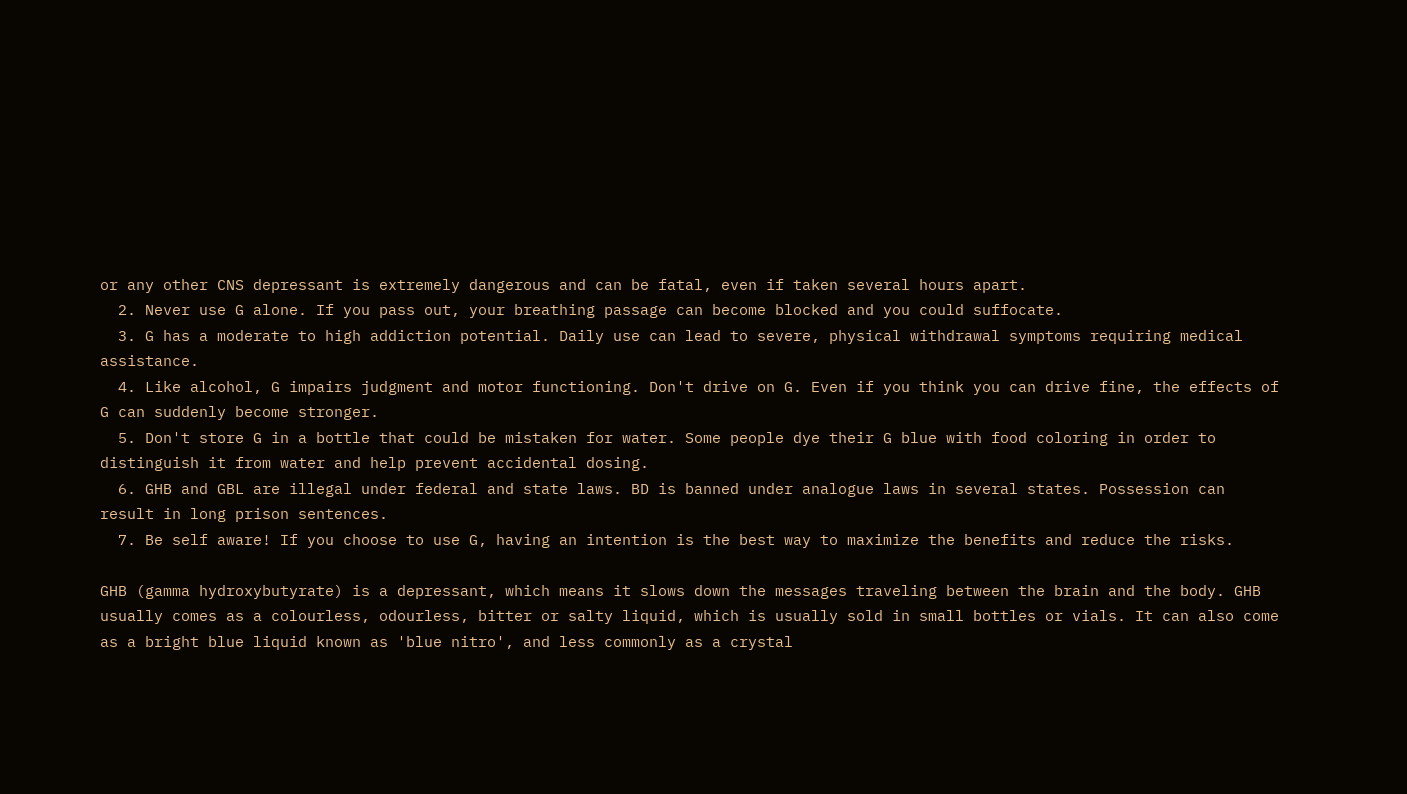or any other CNS depressant is extremely dangerous and can be fatal, even if taken several hours apart.
  2. Never use G alone. If you pass out, your breathing passage can become blocked and you could suffocate.
  3. G has a moderate to high addiction potential. Daily use can lead to severe, physical withdrawal symptoms requiring medical assistance.
  4. Like alcohol, G impairs judgment and motor functioning. Don't drive on G. Even if you think you can drive fine, the effects of G can suddenly become stronger.
  5. Don't store G in a bottle that could be mistaken for water. Some people dye their G blue with food coloring in order to distinguish it from water and help prevent accidental dosing.
  6. GHB and GBL are illegal under federal and state laws. BD is banned under analogue laws in several states. Possession can result in long prison sentences.
  7. Be self aware! If you choose to use G, having an intention is the best way to maximize the benefits and reduce the risks.

GHB (gamma hydroxybutyrate) is a depressant, which means it slows down the messages traveling between the brain and the body. GHB usually comes as a colourless, odourless, bitter or salty liquid, which is usually sold in small bottles or vials. It can also come as a bright blue liquid known as 'blue nitro', and less commonly as a crystal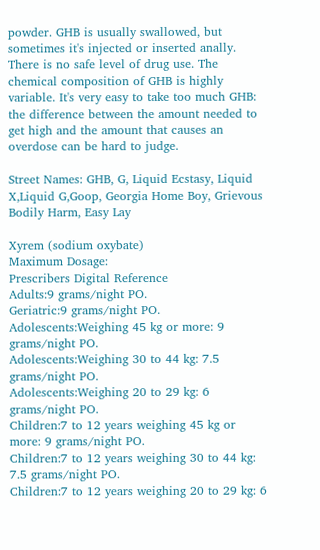powder. GHB is usually swallowed, but sometimes it's injected or inserted anally. There is no safe level of drug use. The chemical composition of GHB is highly variable. It's very easy to take too much GHB: the difference between the amount needed to get high and the amount that causes an overdose can be hard to judge.

Street Names: GHB, G, Liquid Ecstasy, Liquid X,Liquid G,Goop, Georgia Home Boy, Grievous Bodily Harm, Easy Lay

Xyrem (sodium oxybate)
Maximum Dosage:
Prescribers Digital Reference
Adults:9 grams/night PO.
Geriatric:9 grams/night PO.
Adolescents:Weighing 45 kg or more: 9 grams/night PO.
Adolescents:Weighing 30 to 44 kg: 7.5 grams/night PO.
Adolescents:Weighing 20 to 29 kg: 6 grams/night PO.
Children:7 to 12 years weighing 45 kg or more: 9 grams/night PO.
Children:7 to 12 years weighing 30 to 44 kg: 7.5 grams/night PO.
Children:7 to 12 years weighing 20 to 29 kg: 6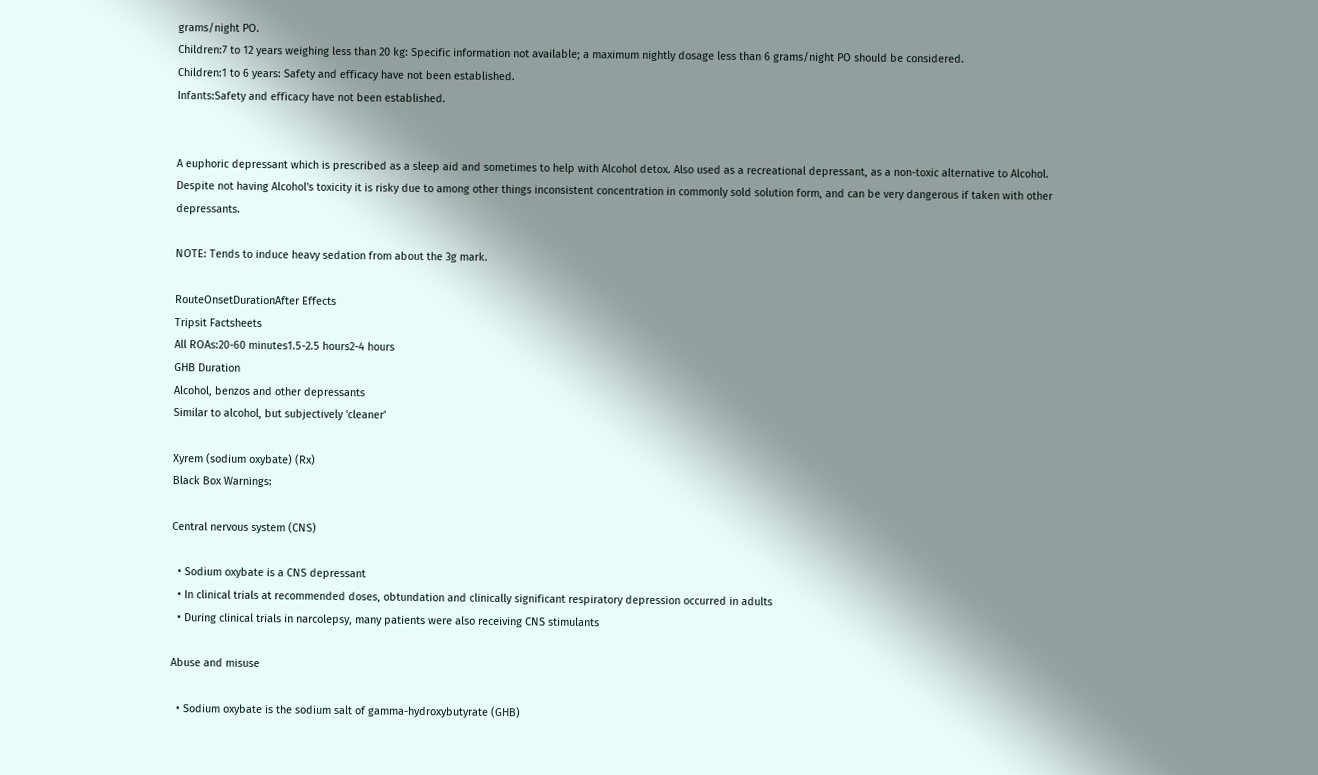grams/night PO.
Children:7 to 12 years weighing less than 20 kg: Specific information not available; a maximum nightly dosage less than 6 grams/night PO should be considered.
Children:1 to 6 years: Safety and efficacy have not been established.
Infants:Safety and efficacy have not been established.


A euphoric depressant which is prescribed as a sleep aid and sometimes to help with Alcohol detox. Also used as a recreational depressant, as a non-toxic alternative to Alcohol. Despite not having Alcohol's toxicity it is risky due to among other things inconsistent concentration in commonly sold solution form, and can be very dangerous if taken with other depressants.

NOTE: Tends to induce heavy sedation from about the 3g mark.

RouteOnsetDurationAfter Effects
Tripsit Factsheets
All ROAs:20-60 minutes1.5-2.5 hours2-4 hours
GHB Duration
Alcohol, benzos and other depressants
Similar to alcohol, but subjectively 'cleaner'

Xyrem (sodium oxybate) (Rx)
Black Box Warnings:

Central nervous system (CNS)

  • Sodium oxybate is a CNS depressant
  • In clinical trials at recommended doses, obtundation and clinically significant respiratory depression occurred in adults
  • During clinical trials in narcolepsy, many patients were also receiving CNS stimulants

Abuse and misuse

  • Sodium oxybate is the sodium salt of gamma-hydroxybutyrate (GHB)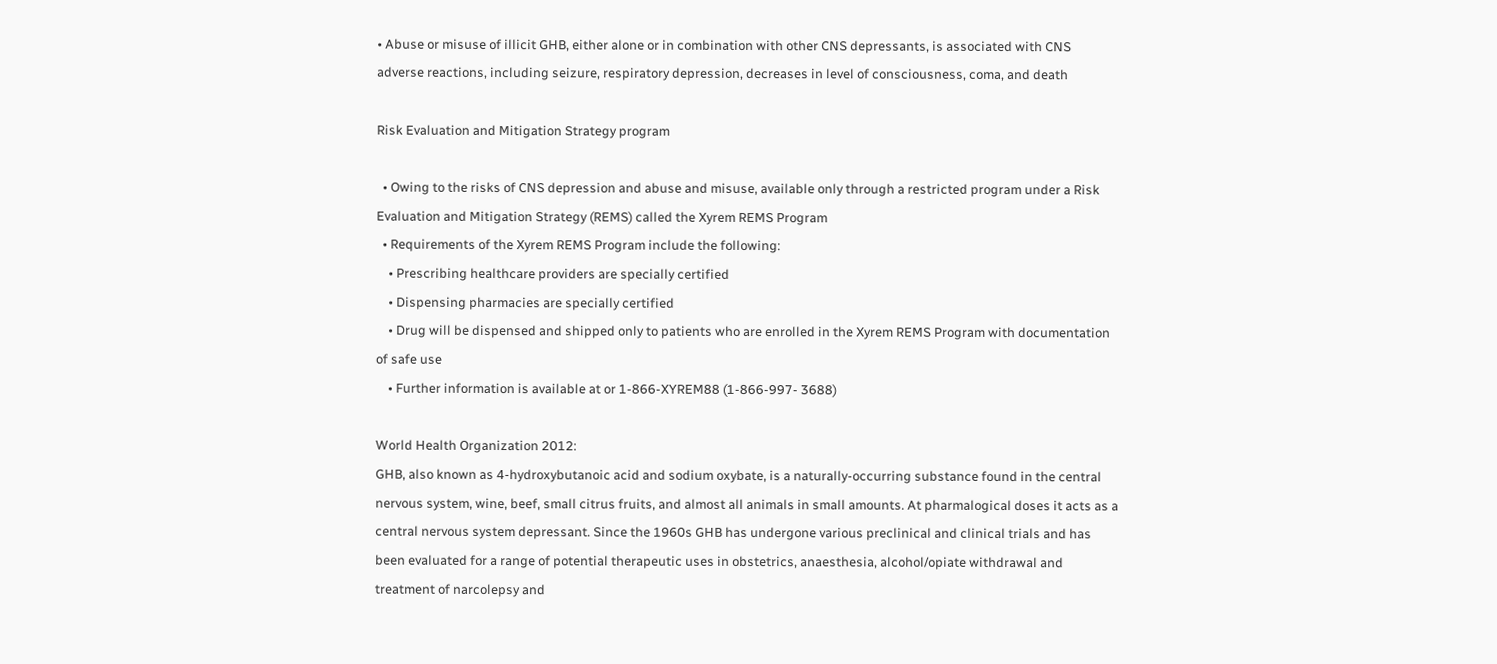• Abuse or misuse of illicit GHB, either alone or in combination with other CNS depressants, is associated with CNS adverse reactions, including seizure, respiratory depression, decreases in level of consciousness, coma, and death

Risk Evaluation and Mitigation Strategy program

  • Owing to the risks of CNS depression and abuse and misuse, available only through a restricted program under a Risk Evaluation and Mitigation Strategy (REMS) called the Xyrem REMS Program
  • Requirements of the Xyrem REMS Program include the following:
    • Prescribing healthcare providers are specially certified
    • Dispensing pharmacies are specially certified
    • Drug will be dispensed and shipped only to patients who are enrolled in the Xyrem REMS Program with documentation of safe use
    • Further information is available at or 1-866-XYREM88 (1-866-997- 3688)

World Health Organization 2012:
GHB, also known as 4-hydroxybutanoic acid and sodium oxybate, is a naturally-occurring substance found in the central nervous system, wine, beef, small citrus fruits, and almost all animals in small amounts. At pharmalogical doses it acts as a central nervous system depressant. Since the 1960s GHB has undergone various preclinical and clinical trials and has been evaluated for a range of potential therapeutic uses in obstetrics, anaesthesia, alcohol/opiate withdrawal and treatment of narcolepsy and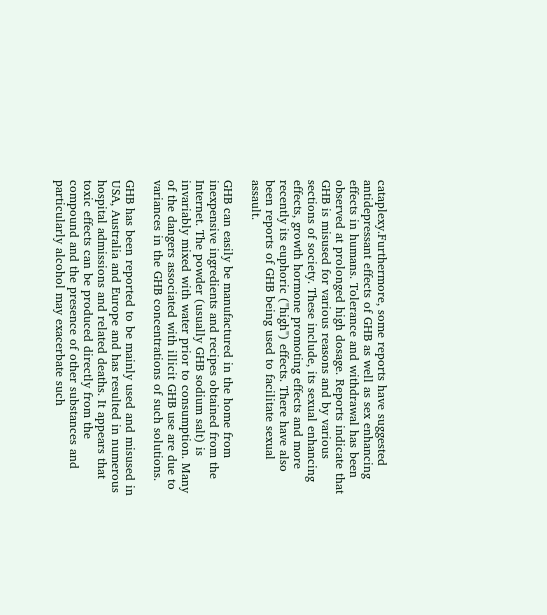cataplexy.Furthermore, some reports have suggested antidepressant effects of GHB as well as sex enhancing effects in humans. Tolerance and withdrawal has been observed at prolonged high dosage. Reports indicate that GHB is misused for various reasons and by various sections of society. These include, its sexual enhancing effects, growth hormone promoting effects and more recently its euphoric ("high") effects. There have also been reports of GHB being used to facilitate sexual assault.

GHB can easily be manufactured in the home from inexpensive ingredients and recipes obtained from the Internet. The powder (usually GHB sodium salt) is invariably mixed with water prior to consumption. Many of the dangers associated with illicit GHB use are due to variances in the GHB concentrations of such solutions.

GHB has been reported to be mainly used and misused in USA, Australia and Europe and has resulted in numerous hospital admissions and related deaths. It appears that toxic effects can be produced directly from the compound and the presence of other substances and particularly alcohol may exacerbate such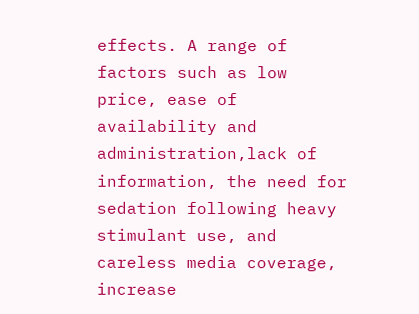effects. A range of factors such as low price, ease of availability and administration,lack of information, the need for sedation following heavy stimulant use, and careless media coverage, increase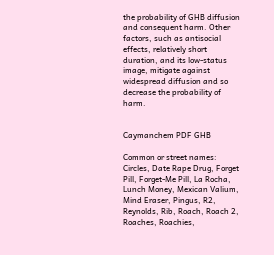the probability of GHB diffusion and consequent harm. Other factors, such as antisocial effects, relatively short duration, and its low-status image, mitigate against widespread diffusion and so decrease the probability of harm.


Caymanchem PDF GHB

Common or street names:
Circles, Date Rape Drug, Forget Pill, Forget-Me Pill, La Rocha, Lunch Money, Mexican Valium, Mind Eraser, Pingus, R2, Reynolds, Rib, Roach, Roach 2, Roaches, Roachies,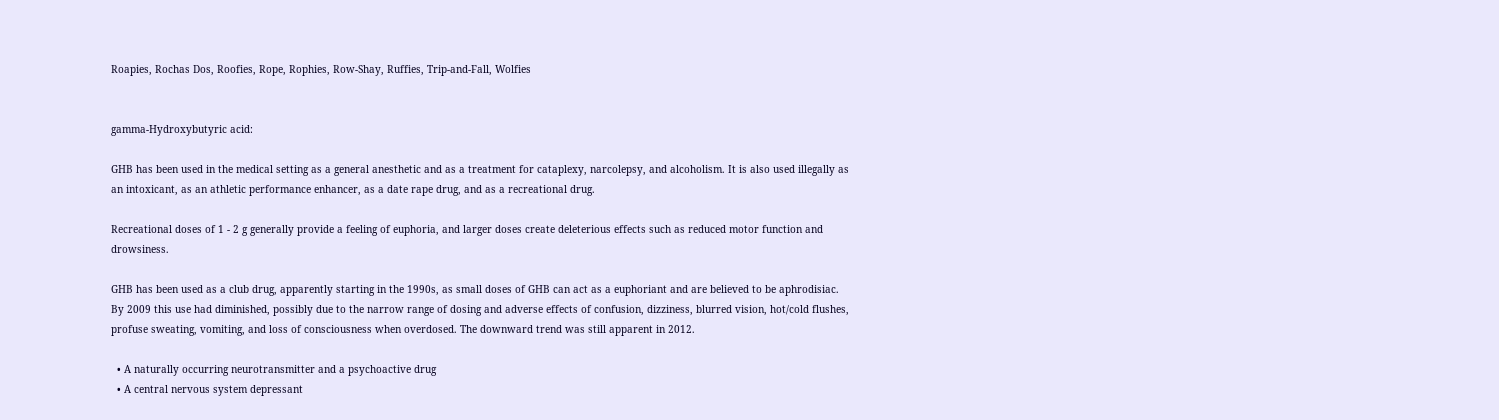Roapies, Rochas Dos, Roofies, Rope, Rophies, Row-Shay, Ruffies, Trip-and-Fall, Wolfies


gamma-Hydroxybutyric acid:

GHB has been used in the medical setting as a general anesthetic and as a treatment for cataplexy, narcolepsy, and alcoholism. It is also used illegally as an intoxicant, as an athletic performance enhancer, as a date rape drug, and as a recreational drug.

Recreational doses of 1 - 2 g generally provide a feeling of euphoria, and larger doses create deleterious effects such as reduced motor function and drowsiness.

GHB has been used as a club drug, apparently starting in the 1990s, as small doses of GHB can act as a euphoriant and are believed to be aphrodisiac. By 2009 this use had diminished, possibly due to the narrow range of dosing and adverse effects of confusion, dizziness, blurred vision, hot/cold flushes, profuse sweating, vomiting, and loss of consciousness when overdosed. The downward trend was still apparent in 2012.

  • A naturally occurring neurotransmitter and a psychoactive drug
  • A central nervous system depressant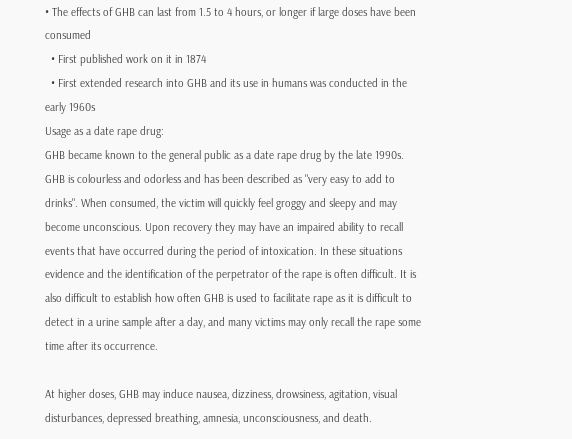• The effects of GHB can last from 1.5 to 4 hours, or longer if large doses have been consumed
  • First published work on it in 1874
  • First extended research into GHB and its use in humans was conducted in the early 1960s
Usage as a date rape drug:
GHB became known to the general public as a date rape drug by the late 1990s. GHB is colourless and odorless and has been described as "very easy to add to drinks". When consumed, the victim will quickly feel groggy and sleepy and may become unconscious. Upon recovery they may have an impaired ability to recall events that have occurred during the period of intoxication. In these situations evidence and the identification of the perpetrator of the rape is often difficult. It is also difficult to establish how often GHB is used to facilitate rape as it is difficult to detect in a urine sample after a day, and many victims may only recall the rape some time after its occurrence.

At higher doses, GHB may induce nausea, dizziness, drowsiness, agitation, visual disturbances, depressed breathing, amnesia, unconsciousness, and death.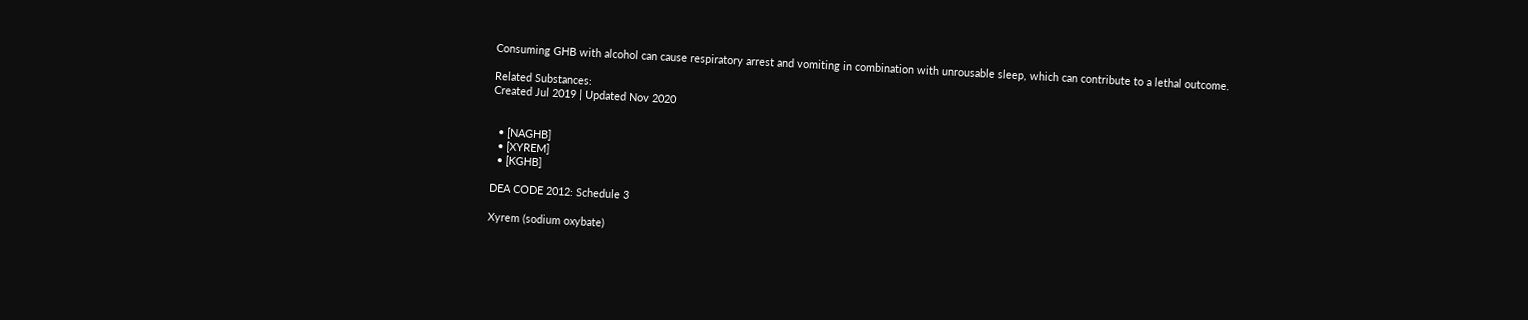Consuming GHB with alcohol can cause respiratory arrest and vomiting in combination with unrousable sleep, which can contribute to a lethal outcome.

Related Substances:
Created Jul 2019 | Updated Nov 2020


  • [NAGHB]
  • [XYREM]
  • [KGHB]

DEA CODE 2012: Schedule 3

Xyrem (sodium oxybate)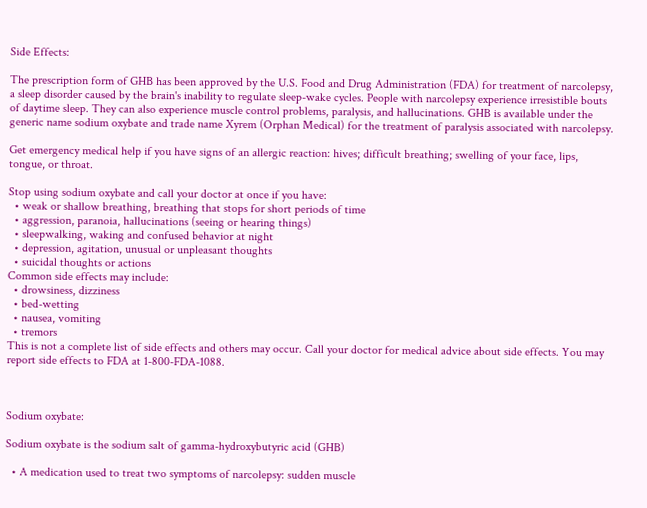Side Effects:

The prescription form of GHB has been approved by the U.S. Food and Drug Administration (FDA) for treatment of narcolepsy, a sleep disorder caused by the brain's inability to regulate sleep-wake cycles. People with narcolepsy experience irresistible bouts of daytime sleep. They can also experience muscle control problems, paralysis, and hallucinations. GHB is available under the generic name sodium oxybate and trade name Xyrem (Orphan Medical) for the treatment of paralysis associated with narcolepsy.

Get emergency medical help if you have signs of an allergic reaction: hives; difficult breathing; swelling of your face, lips, tongue, or throat.

Stop using sodium oxybate and call your doctor at once if you have:
  • weak or shallow breathing, breathing that stops for short periods of time
  • aggression, paranoia, hallucinations (seeing or hearing things)
  • sleepwalking, waking and confused behavior at night
  • depression, agitation, unusual or unpleasant thoughts
  • suicidal thoughts or actions
Common side effects may include:
  • drowsiness, dizziness
  • bed-wetting
  • nausea, vomiting
  • tremors
This is not a complete list of side effects and others may occur. Call your doctor for medical advice about side effects. You may report side effects to FDA at 1-800-FDA-1088.



Sodium oxybate:

Sodium oxybate is the sodium salt of gamma-hydroxybutyric acid (GHB)

  • A medication used to treat two symptoms of narcolepsy: sudden muscle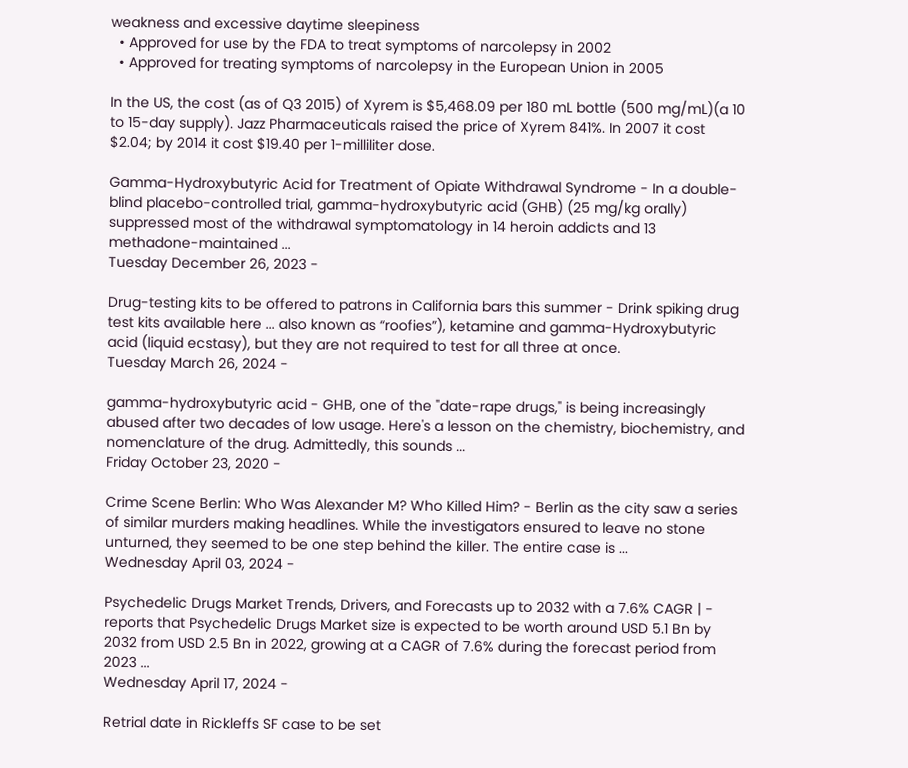weakness and excessive daytime sleepiness
  • Approved for use by the FDA to treat symptoms of narcolepsy in 2002
  • Approved for treating symptoms of narcolepsy in the European Union in 2005

In the US, the cost (as of Q3 2015) of Xyrem is $5,468.09 per 180 mL bottle (500 mg/mL)(a 10 to 15-day supply). Jazz Pharmaceuticals raised the price of Xyrem 841%. In 2007 it cost $2.04; by 2014 it cost $19.40 per 1-milliliter dose.

Gamma-Hydroxybutyric Acid for Treatment of Opiate Withdrawal Syndrome - In a double-blind placebo-controlled trial, gamma-hydroxybutyric acid (GHB) (25 mg/kg orally) suppressed most of the withdrawal symptomatology in 14 heroin addicts and 13 methadone-maintained ...
Tuesday December 26, 2023 -

Drug-testing kits to be offered to patrons in California bars this summer - Drink spiking drug test kits available here ... also known as “roofies”), ketamine and gamma-Hydroxybutyric acid (liquid ecstasy), but they are not required to test for all three at once.
Tuesday March 26, 2024 -

gamma-hydroxybutyric acid - GHB, one of the "date-rape drugs," is being increasingly abused after two decades of low usage. Here's a lesson on the chemistry, biochemistry, and nomenclature of the drug. Admittedly, this sounds ...
Friday October 23, 2020 -

Crime Scene Berlin: Who Was Alexander M? Who Killed Him? - Berlin as the city saw a series of similar murders making headlines. While the investigators ensured to leave no stone unturned, they seemed to be one step behind the killer. The entire case is ...
Wednesday April 03, 2024 -

Psychedelic Drugs Market Trends, Drivers, and Forecasts up to 2032 with a 7.6% CAGR | - reports that Psychedelic Drugs Market size is expected to be worth around USD 5.1 Bn by 2032 from USD 2.5 Bn in 2022, growing at a CAGR of 7.6% during the forecast period from 2023 ...
Wednesday April 17, 2024 -

Retrial date in Rickleffs SF case to be set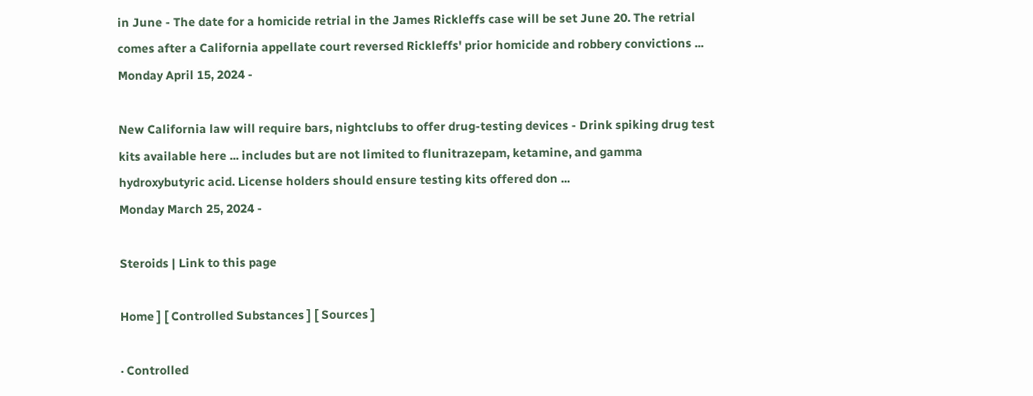in June - The date for a homicide retrial in the James Rickleffs case will be set June 20. The retrial comes after a California appellate court reversed Rickleffs' prior homicide and robbery convictions ...
Monday April 15, 2024 -

New California law will require bars, nightclubs to offer drug-testing devices - Drink spiking drug test kits available here ... includes but are not limited to flunitrazepam, ketamine, and gamma hydroxybutyric acid. License holders should ensure testing kits offered don ...
Monday March 25, 2024 -

Steroids | Link to this page

Home ] [ Controlled Substances ] [ Sources ]

· Controlled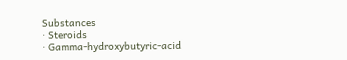Substances
· Steroids
· Gamma-hydroxybutyric-acid